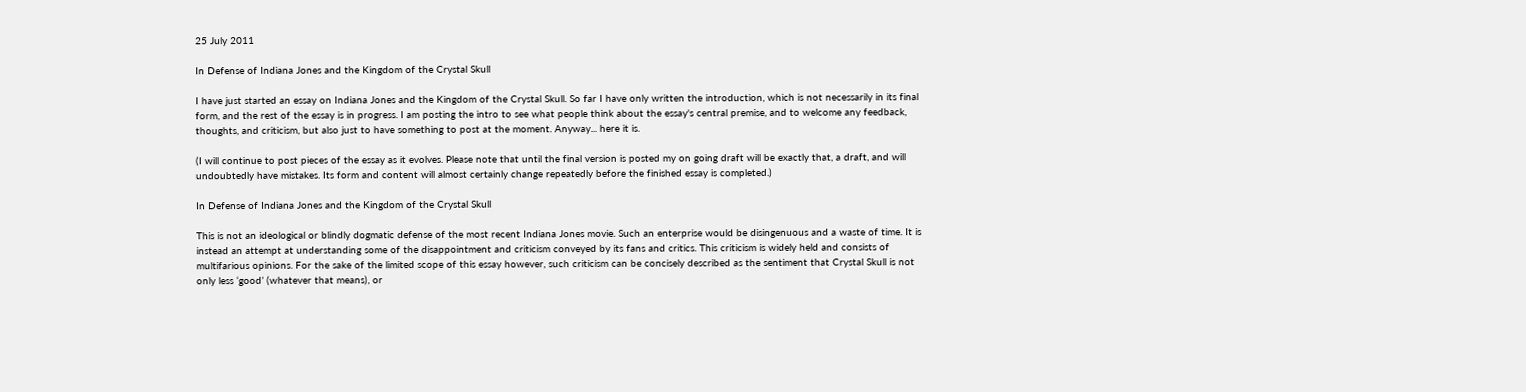25 July 2011

In Defense of Indiana Jones and the Kingdom of the Crystal Skull

I have just started an essay on Indiana Jones and the Kingdom of the Crystal Skull. So far I have only written the introduction, which is not necessarily in its final form, and the rest of the essay is in progress. I am posting the intro to see what people think about the essay's central premise, and to welcome any feedback, thoughts, and criticism, but also just to have something to post at the moment. Anyway... here it is.

(I will continue to post pieces of the essay as it evolves. Please note that until the final version is posted my on going draft will be exactly that, a draft, and will undoubtedly have mistakes. Its form and content will almost certainly change repeatedly before the finished essay is completed.)

In Defense of Indiana Jones and the Kingdom of the Crystal Skull

This is not an ideological or blindly dogmatic defense of the most recent Indiana Jones movie. Such an enterprise would be disingenuous and a waste of time. It is instead an attempt at understanding some of the disappointment and criticism conveyed by its fans and critics. This criticism is widely held and consists of multifarious opinions. For the sake of the limited scope of this essay however, such criticism can be concisely described as the sentiment that Crystal Skull is not only less ‘good’ (whatever that means), or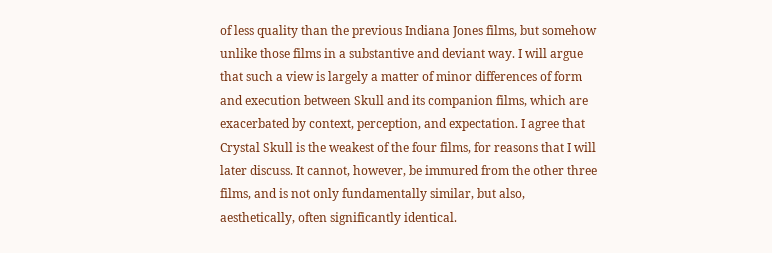of less quality than the previous Indiana Jones films, but somehow unlike those films in a substantive and deviant way. I will argue that such a view is largely a matter of minor differences of form and execution between Skull and its companion films, which are exacerbated by context, perception, and expectation. I agree that Crystal Skull is the weakest of the four films, for reasons that I will later discuss. It cannot, however, be immured from the other three films, and is not only fundamentally similar, but also, aesthetically, often significantly identical.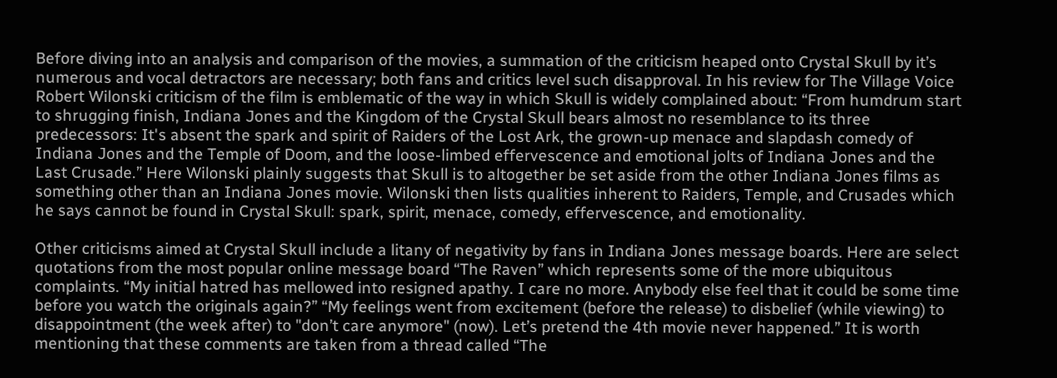Before diving into an analysis and comparison of the movies, a summation of the criticism heaped onto Crystal Skull by it’s numerous and vocal detractors are necessary; both fans and critics level such disapproval. In his review for The Village Voice Robert Wilonski criticism of the film is emblematic of the way in which Skull is widely complained about: “From humdrum start to shrugging finish, Indiana Jones and the Kingdom of the Crystal Skull bears almost no resemblance to its three predecessors: It's absent the spark and spirit of Raiders of the Lost Ark, the grown-up menace and slapdash comedy of Indiana Jones and the Temple of Doom, and the loose-limbed effervescence and emotional jolts of Indiana Jones and the Last Crusade.” Here Wilonski plainly suggests that Skull is to altogether be set aside from the other Indiana Jones films as something other than an Indiana Jones movie. Wilonski then lists qualities inherent to Raiders, Temple, and Crusades which he says cannot be found in Crystal Skull: spark, spirit, menace, comedy, effervescence, and emotionality.

Other criticisms aimed at Crystal Skull include a litany of negativity by fans in Indiana Jones message boards. Here are select quotations from the most popular online message board “The Raven” which represents some of the more ubiquitous complaints. “My initial hatred has mellowed into resigned apathy. I care no more. Anybody else feel that it could be some time before you watch the originals again?” “My feelings went from excitement (before the release) to disbelief (while viewing) to disappointment (the week after) to "don’t care anymore" (now). Let’s pretend the 4th movie never happened.” It is worth mentioning that these comments are taken from a thread called “The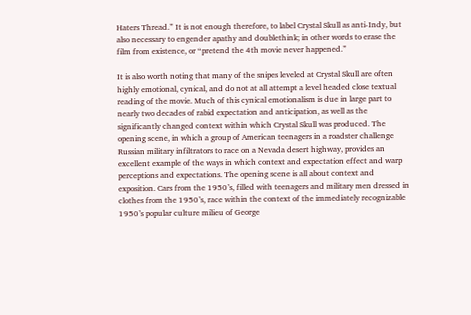Haters Thread.” It is not enough therefore, to label Crystal Skull as anti-Indy, but also necessary to engender apathy and doublethink; in other words to erase the film from existence, or “pretend the 4th movie never happened.”

It is also worth noting that many of the snipes leveled at Crystal Skull are often highly emotional, cynical, and do not at all attempt a level headed close textual reading of the movie. Much of this cynical emotionalism is due in large part to nearly two decades of rabid expectation and anticipation, as well as the significantly changed context within which Crystal Skull was produced. The opening scene, in which a group of American teenagers in a roadster challenge Russian military infiltrators to race on a Nevada desert highway, provides an excellent example of the ways in which context and expectation effect and warp perceptions and expectations. The opening scene is all about context and exposition. Cars from the 1950’s, filled with teenagers and military men dressed in clothes from the 1950’s, race within the context of the immediately recognizable 1950’s popular culture milieu of George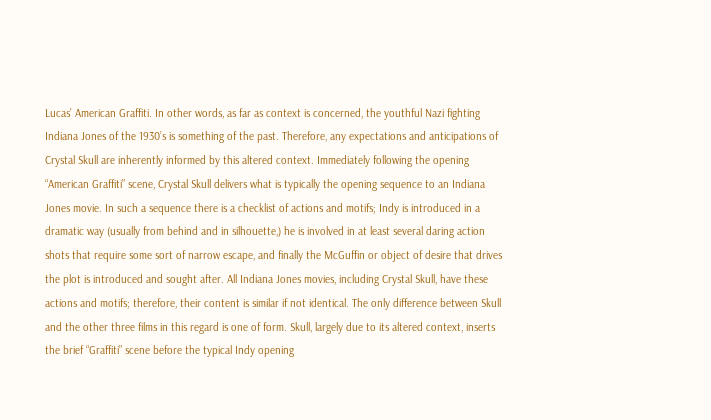Lucas’ American Graffiti. In other words, as far as context is concerned, the youthful Nazi fighting Indiana Jones of the 1930’s is something of the past. Therefore, any expectations and anticipations of Crystal Skull are inherently informed by this altered context. Immediately following the opening “American Graffiti” scene, Crystal Skull delivers what is typically the opening sequence to an Indiana Jones movie. In such a sequence there is a checklist of actions and motifs; Indy is introduced in a dramatic way (usually from behind and in silhouette,) he is involved in at least several daring action shots that require some sort of narrow escape, and finally the McGuffin or object of desire that drives the plot is introduced and sought after. All Indiana Jones movies, including Crystal Skull, have these actions and motifs; therefore, their content is similar if not identical. The only difference between Skull and the other three films in this regard is one of form. Skull, largely due to its altered context, inserts the brief “Graffiti” scene before the typical Indy opening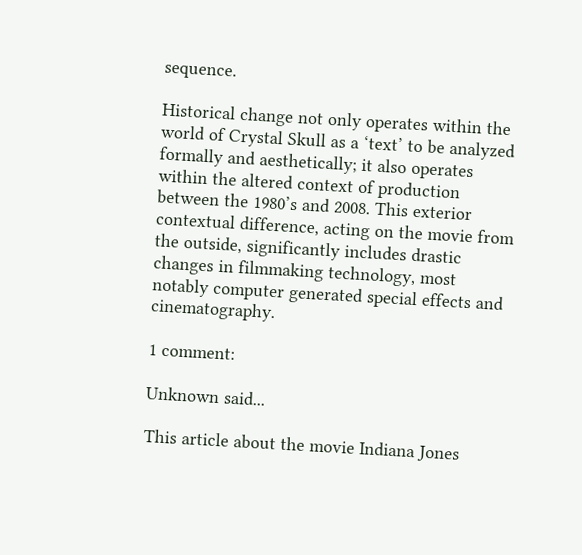sequence.

Historical change not only operates within the world of Crystal Skull as a ‘text’ to be analyzed formally and aesthetically; it also operates within the altered context of production between the 1980’s and 2008. This exterior contextual difference, acting on the movie from the outside, significantly includes drastic changes in filmmaking technology, most notably computer generated special effects and cinematography.

1 comment:

Unknown said...

This article about the movie Indiana Jones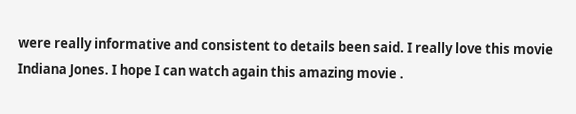were really informative and consistent to details been said. I really love this movie Indiana Jones. I hope I can watch again this amazing movie .